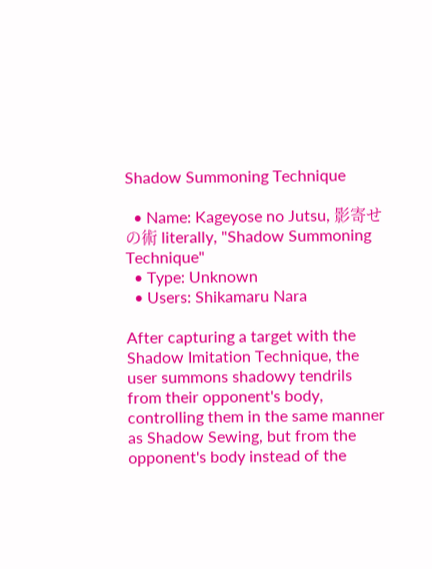Shadow Summoning Technique

  • Name: Kageyose no Jutsu, 影寄せの術 literally, "Shadow Summoning Technique"
  • Type: Unknown
  • Users: Shikamaru Nara

After capturing a target with the Shadow Imitation Technique, the user summons shadowy tendrils from their opponent's body, controlling them in the same manner as Shadow Sewing, but from the opponent's body instead of the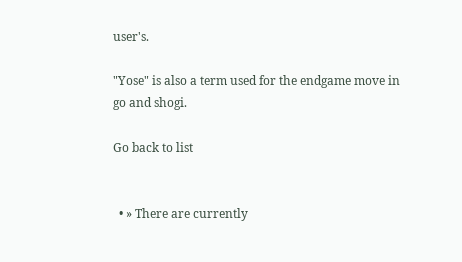user's.

"Yose" is also a term used for the endgame move in go and shogi.

Go back to list


  • » There are currently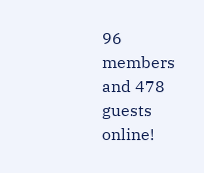96 members and 478 guests online!